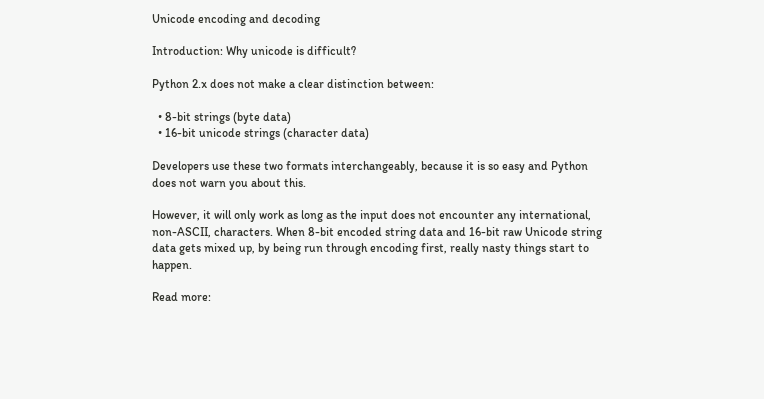Unicode encoding and decoding

Introduction: Why unicode is difficult?

Python 2.x does not make a clear distinction between:

  • 8-bit strings (byte data)
  • 16-bit unicode strings (character data)

Developers use these two formats interchangeably, because it is so easy and Python does not warn you about this.

However, it will only work as long as the input does not encounter any international, non-ASCII, characters. When 8-bit encoded string data and 16-bit raw Unicode string data gets mixed up, by being run through encoding first, really nasty things start to happen.

Read more: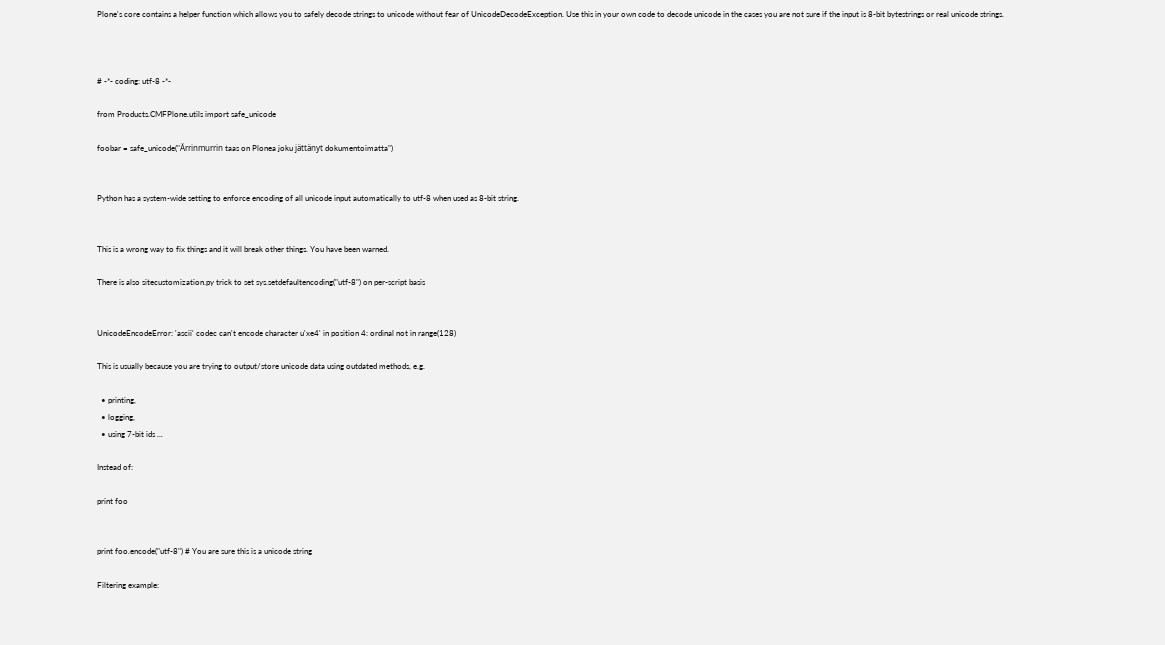Plone's core contains a helper function which allows you to safely decode strings to unicode without fear of UnicodeDecodeException. Use this in your own code to decode unicode in the cases you are not sure if the input is 8-bit bytestrings or real unicode strings.



# -*- coding: utf-8 -*-

from Products.CMFPlone.utils import safe_unicode

foobar = safe_unicode("Ärrinmurrin taas on Plonea joku jättänyt dokumentoimatta")


Python has a system-wide setting to enforce encoding of all unicode input automatically to utf-8 when used as 8-bit string.


This is a wrong way to fix things and it will break other things. You have been warned.

There is also sitecustomization.py trick to set sys.setdefaultencoding("utf-8") on per-script basis


UnicodeEncodeError: 'ascii' codec can't encode character u'xe4' in position 4: ordinal not in range(128)

This is usually because you are trying to output/store unicode data using outdated methods, e.g.

  • printing,
  • logging,
  • using 7-bit ids ...

Instead of:

print foo


print foo.encode("utf-8") # You are sure this is a unicode string

Filtering example: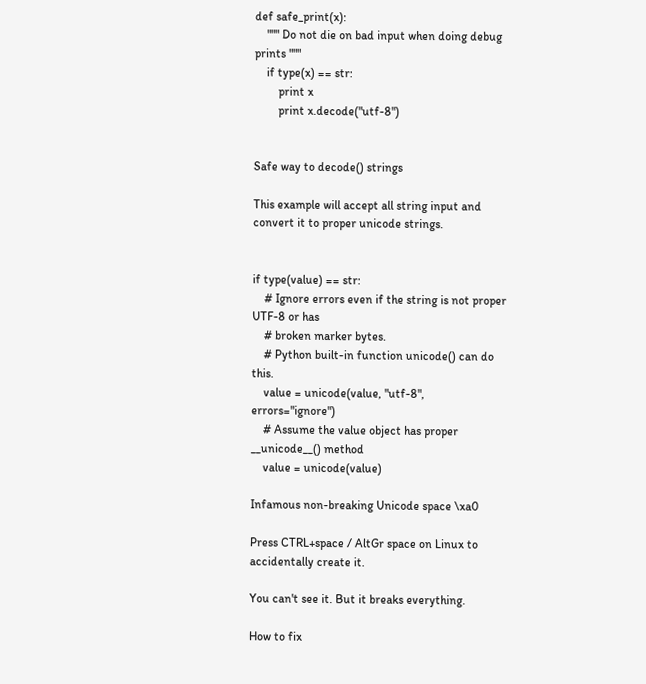def safe_print(x):
    """ Do not die on bad input when doing debug prints """
    if type(x) == str:
        print x
        print x.decode("utf-8")


Safe way to decode() strings

This example will accept all string input and convert it to proper unicode strings.


if type(value) == str:
    # Ignore errors even if the string is not proper UTF-8 or has
    # broken marker bytes.
    # Python built-in function unicode() can do this.
    value = unicode(value, "utf-8", errors="ignore")
    # Assume the value object has proper __unicode__() method
    value = unicode(value)

Infamous non-breaking Unicode space \xa0

Press CTRL+space / AltGr space on Linux to accidentally create it.

You can't see it. But it breaks everything.

How to fix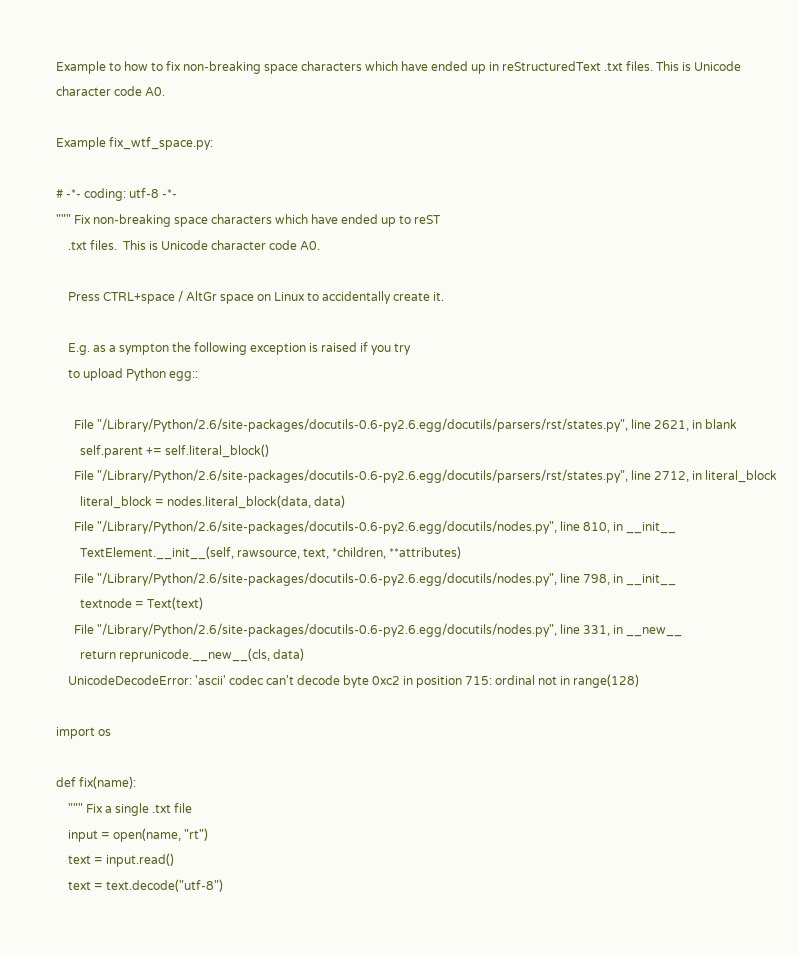Example to how to fix non-breaking space characters which have ended up in reStructuredText .txt files. This is Unicode character code A0.

Example fix_wtf_space.py:

# -*- coding: utf-8 -*-
""" Fix non-breaking space characters which have ended up to reST
    .txt files.  This is Unicode character code A0.

    Press CTRL+space / AltGr space on Linux to accidentally create it.

    E.g. as a sympton the following exception is raised if you try
    to upload Python egg::

      File "/Library/Python/2.6/site-packages/docutils-0.6-py2.6.egg/docutils/parsers/rst/states.py", line 2621, in blank
        self.parent += self.literal_block()
      File "/Library/Python/2.6/site-packages/docutils-0.6-py2.6.egg/docutils/parsers/rst/states.py", line 2712, in literal_block
        literal_block = nodes.literal_block(data, data)
      File "/Library/Python/2.6/site-packages/docutils-0.6-py2.6.egg/docutils/nodes.py", line 810, in __init__
        TextElement.__init__(self, rawsource, text, *children, **attributes)
      File "/Library/Python/2.6/site-packages/docutils-0.6-py2.6.egg/docutils/nodes.py", line 798, in __init__
        textnode = Text(text)
      File "/Library/Python/2.6/site-packages/docutils-0.6-py2.6.egg/docutils/nodes.py", line 331, in __new__
        return reprunicode.__new__(cls, data)
    UnicodeDecodeError: 'ascii' codec can't decode byte 0xc2 in position 715: ordinal not in range(128)

import os

def fix(name):
    """ Fix a single .txt file
    input = open(name, "rt")
    text = input.read()
    text = text.decode("utf-8")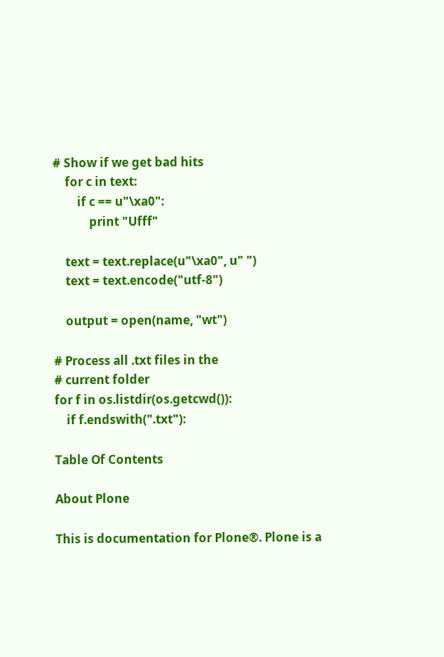# Show if we get bad hits
    for c in text:
        if c == u"\xa0":
            print "Ufff"

    text = text.replace(u"\xa0", u" ")
    text = text.encode("utf-8")

    output = open(name, "wt")

# Process all .txt files in the
# current folder
for f in os.listdir(os.getcwd()):
    if f.endswith(".txt"):

Table Of Contents

About Plone

This is documentation for Plone®. Plone is a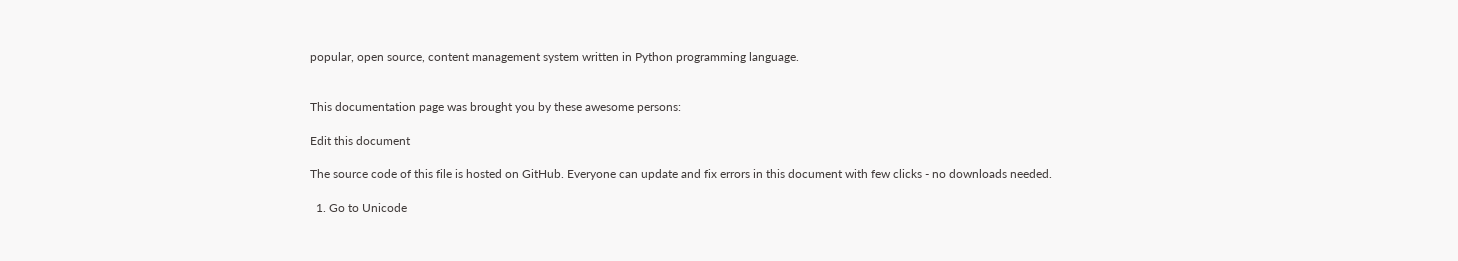popular, open source, content management system written in Python programming language.


This documentation page was brought you by these awesome persons:

Edit this document

The source code of this file is hosted on GitHub. Everyone can update and fix errors in this document with few clicks - no downloads needed.

  1. Go to Unicode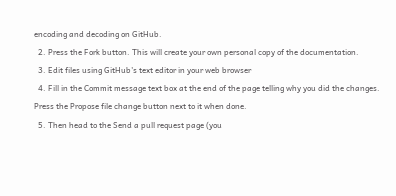encoding and decoding on GitHub.
  2. Press the Fork button. This will create your own personal copy of the documentation.
  3. Edit files using GitHub's text editor in your web browser
  4. Fill in the Commit message text box at the end of the page telling why you did the changes. Press the Propose file change button next to it when done.
  5. Then head to the Send a pull request page (you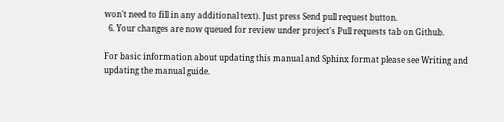won't need to fill in any additional text). Just press Send pull request button.
  6. Your changes are now queued for review under project's Pull requests tab on Github.

For basic information about updating this manual and Sphinx format please see Writing and updating the manual guide.